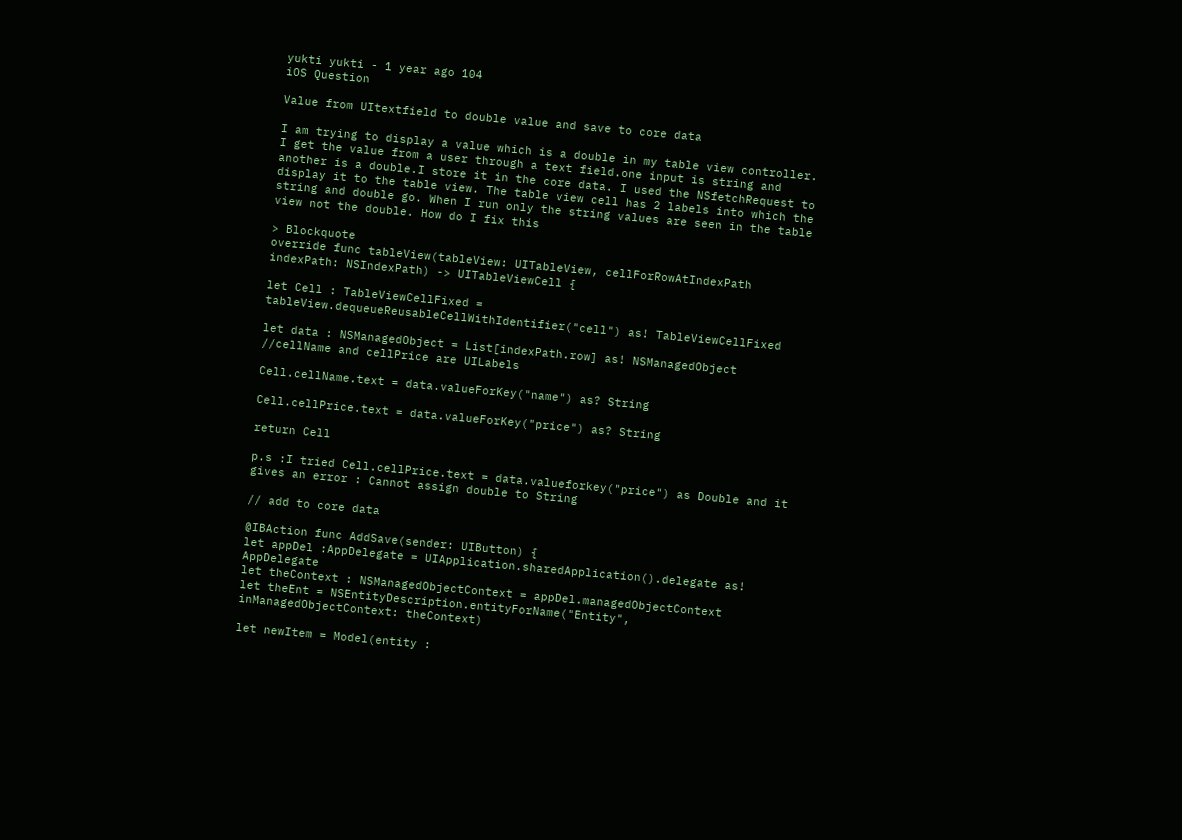yukti yukti - 1 year ago 104
iOS Question

Value from UItextfield to double value and save to core data

I am trying to display a value which is a double in my table view controller. I get the value from a user through a text field.one input is string and another is a double.I store it in the core data. I used the NSfetchRequest to display it to the table view. The table view cell has 2 labels into which the string and double go. When I run only the string values are seen in the table view not the double. How do I fix this

> Blockquote
override func tableView(tableView: UITableView, cellForRowAtIndexPath indexPath: NSIndexPath) -> UITableViewCell {

let Cell : TableViewCellFixed = tableView.dequeueReusableCellWithIdentifier("cell") as! TableViewCellFixed

let data : NSManagedObject = List[indexPath.row] as! NSManagedObject
//cellName and cellPrice are UILabels

Cell.cellName.text = data.valueForKey("name") as? String

Cell.cellPrice.text = data.valueForKey("price") as? String

return Cell

p.s :I tried Cell.cellPrice.text = data.valueforkey("price") as Double and it gives an error : Cannot assign double to String

// add to core data

@IBAction func AddSave(sender: UIButton) {
let appDel :AppDelegate = UIApplication.sharedApplication().delegate as! AppDelegate
let theContext : NSManagedObjectContext = appDel.managedObjectContext
let theEnt = NSEntityDescription.entityForName("Entity", inManagedObjectContext: theContext)

let newItem = Model(entity :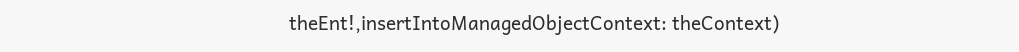theEnt!,insertIntoManagedObjectContext: theContext)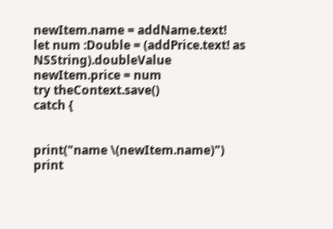newItem.name = addName.text!
let num :Double = (addPrice.text! as NSString).doubleValue
newItem.price = num
try theContext.save()
catch {


print("name \(newItem.name)")
print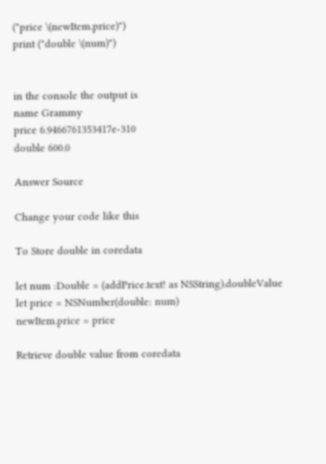("price \(newItem.price)")
print ("double \(num)")


in the console the output is
name Grammy
price 6.9466761353417e-310
double 600.0

Answer Source

Change your code like this

To Store double in coredata

let num :Double = (addPrice.text! as NSString).doubleValue
let price = NSNumber(double: num)
newItem.price = price

Retrieve double value from coredata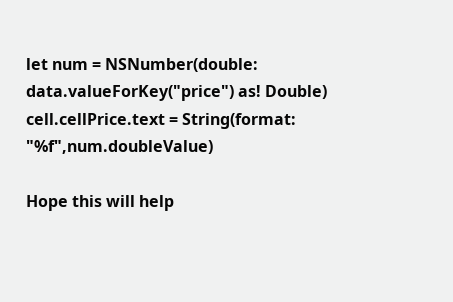let num = NSNumber(double: data.valueForKey("price") as! Double)
cell.cellPrice.text = String(format: "%f",num.doubleValue)

Hope this will help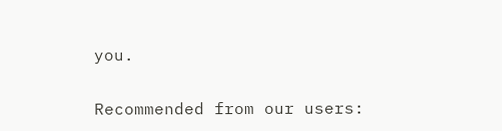you.

Recommended from our users: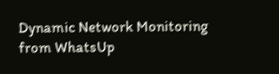Dynamic Network Monitoring from WhatsUp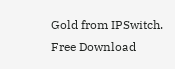Gold from IPSwitch. Free Download